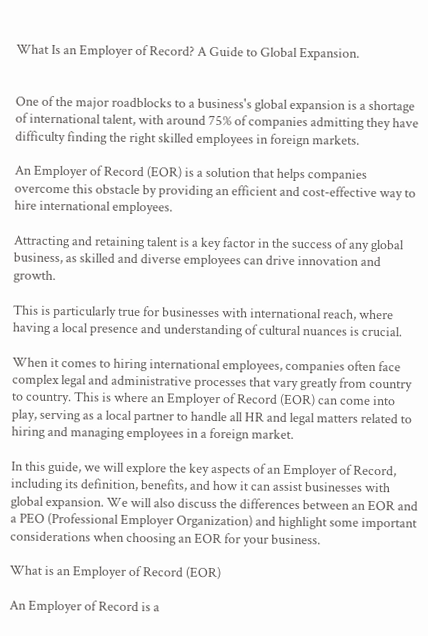What Is an Employer of Record? A Guide to Global Expansion.


One of the major roadblocks to a business's global expansion is a shortage of international talent, with around 75% of companies admitting they have difficulty finding the right skilled employees in foreign markets.

An Employer of Record (EOR) is a solution that helps companies overcome this obstacle by providing an efficient and cost-effective way to hire international employees.

Attracting and retaining talent is a key factor in the success of any global business, as skilled and diverse employees can drive innovation and growth.

This is particularly true for businesses with international reach, where having a local presence and understanding of cultural nuances is crucial.

When it comes to hiring international employees, companies often face complex legal and administrative processes that vary greatly from country to country. This is where an Employer of Record (EOR) can come into play, serving as a local partner to handle all HR and legal matters related to hiring and managing employees in a foreign market.

In this guide, we will explore the key aspects of an Employer of Record, including its definition, benefits, and how it can assist businesses with global expansion. We will also discuss the differences between an EOR and a PEO (Professional Employer Organization) and highlight some important considerations when choosing an EOR for your business.

What is an Employer of Record (EOR)

An Employer of Record is a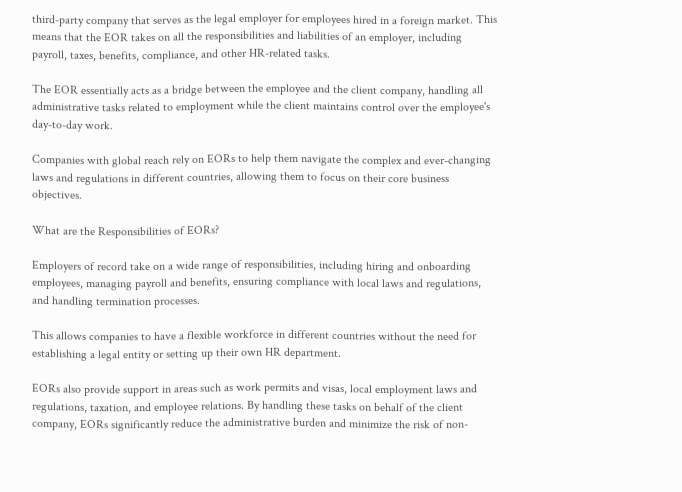third-party company that serves as the legal employer for employees hired in a foreign market. This means that the EOR takes on all the responsibilities and liabilities of an employer, including payroll, taxes, benefits, compliance, and other HR-related tasks.

The EOR essentially acts as a bridge between the employee and the client company, handling all administrative tasks related to employment while the client maintains control over the employee's day-to-day work.

Companies with global reach rely on EORs to help them navigate the complex and ever-changing laws and regulations in different countries, allowing them to focus on their core business objectives.

What are the Responsibilities of EORs?

Employers of record take on a wide range of responsibilities, including hiring and onboarding employees, managing payroll and benefits, ensuring compliance with local laws and regulations, and handling termination processes.

This allows companies to have a flexible workforce in different countries without the need for establishing a legal entity or setting up their own HR department.

EORs also provide support in areas such as work permits and visas, local employment laws and regulations, taxation, and employee relations. By handling these tasks on behalf of the client company, EORs significantly reduce the administrative burden and minimize the risk of non-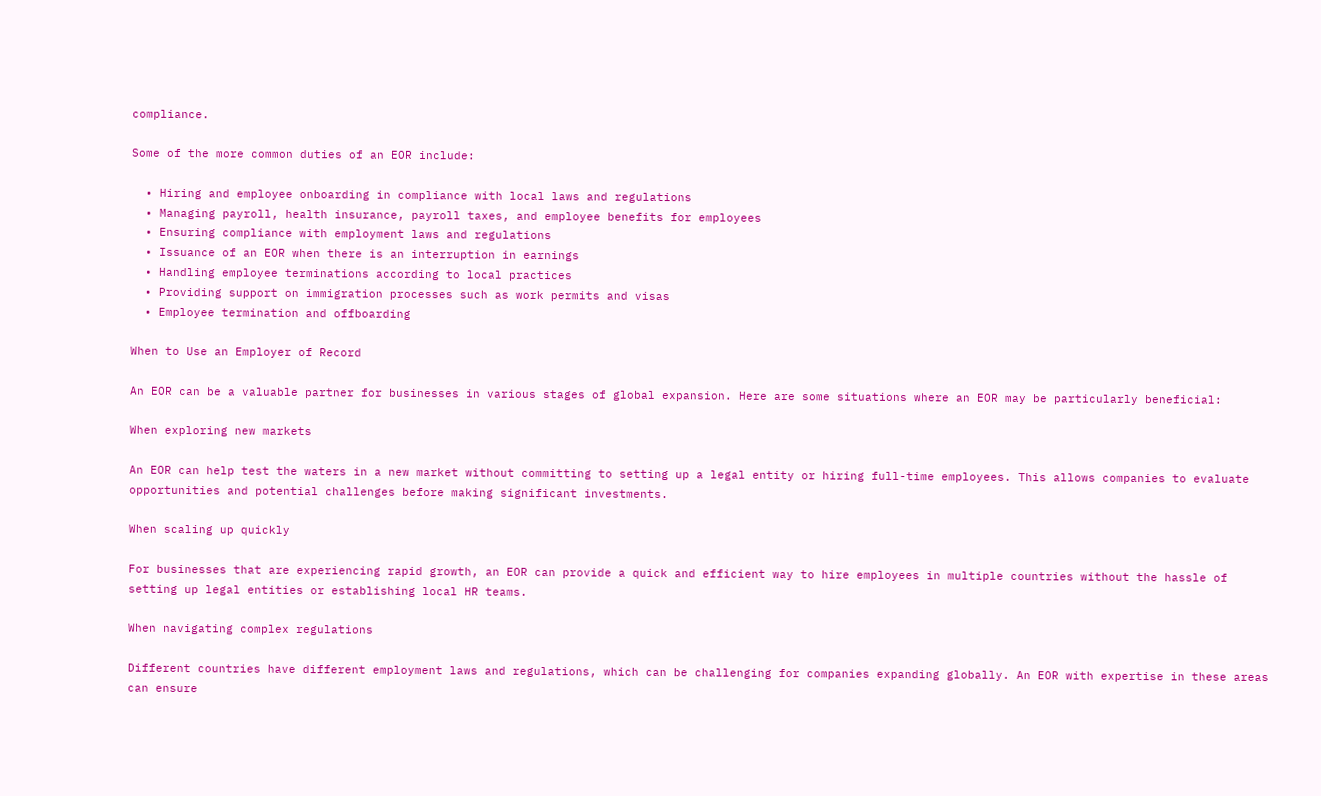compliance.

Some of the more common duties of an EOR include:

  • Hiring and employee onboarding in compliance with local laws and regulations
  • Managing payroll, health insurance, payroll taxes, and employee benefits for employees
  • Ensuring compliance with employment laws and regulations
  • Issuance of an EOR when there is an interruption in earnings
  • Handling employee terminations according to local practices
  • Providing support on immigration processes such as work permits and visas
  • Employee termination and offboarding

When to Use an Employer of Record

An EOR can be a valuable partner for businesses in various stages of global expansion. Here are some situations where an EOR may be particularly beneficial:

When exploring new markets

An EOR can help test the waters in a new market without committing to setting up a legal entity or hiring full-time employees. This allows companies to evaluate opportunities and potential challenges before making significant investments.

When scaling up quickly

For businesses that are experiencing rapid growth, an EOR can provide a quick and efficient way to hire employees in multiple countries without the hassle of setting up legal entities or establishing local HR teams.

When navigating complex regulations

Different countries have different employment laws and regulations, which can be challenging for companies expanding globally. An EOR with expertise in these areas can ensure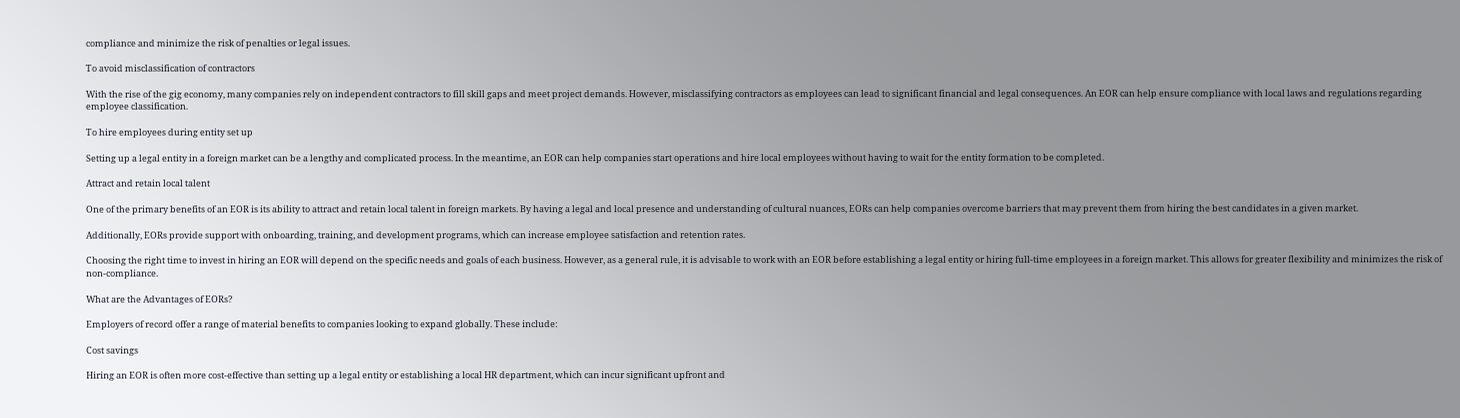compliance and minimize the risk of penalties or legal issues.

To avoid misclassification of contractors

With the rise of the gig economy, many companies rely on independent contractors to fill skill gaps and meet project demands. However, misclassifying contractors as employees can lead to significant financial and legal consequences. An EOR can help ensure compliance with local laws and regulations regarding employee classification.

To hire employees during entity set up

Setting up a legal entity in a foreign market can be a lengthy and complicated process. In the meantime, an EOR can help companies start operations and hire local employees without having to wait for the entity formation to be completed.

Attract and retain local talent

One of the primary benefits of an EOR is its ability to attract and retain local talent in foreign markets. By having a legal and local presence and understanding of cultural nuances, EORs can help companies overcome barriers that may prevent them from hiring the best candidates in a given market.

Additionally, EORs provide support with onboarding, training, and development programs, which can increase employee satisfaction and retention rates.

Choosing the right time to invest in hiring an EOR will depend on the specific needs and goals of each business. However, as a general rule, it is advisable to work with an EOR before establishing a legal entity or hiring full-time employees in a foreign market. This allows for greater flexibility and minimizes the risk of non-compliance.

What are the Advantages of EORs?

Employers of record offer a range of material benefits to companies looking to expand globally. These include:

Cost savings

Hiring an EOR is often more cost-effective than setting up a legal entity or establishing a local HR department, which can incur significant upfront and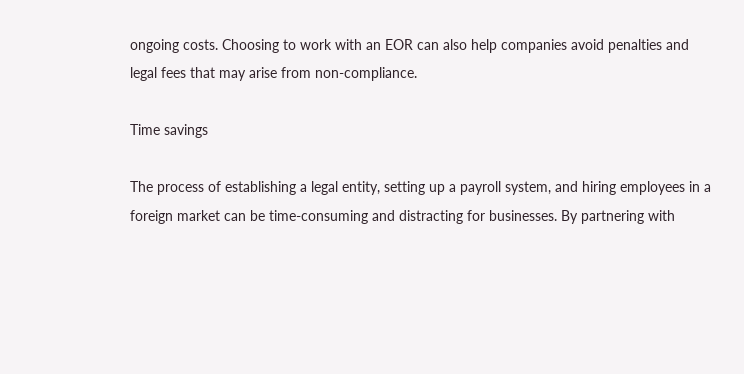ongoing costs. Choosing to work with an EOR can also help companies avoid penalties and legal fees that may arise from non-compliance.

Time savings

The process of establishing a legal entity, setting up a payroll system, and hiring employees in a foreign market can be time-consuming and distracting for businesses. By partnering with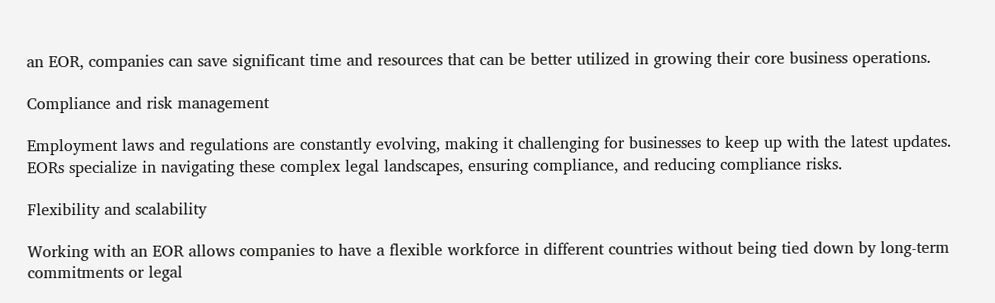an EOR, companies can save significant time and resources that can be better utilized in growing their core business operations.

Compliance and risk management

Employment laws and regulations are constantly evolving, making it challenging for businesses to keep up with the latest updates. EORs specialize in navigating these complex legal landscapes, ensuring compliance, and reducing compliance risks.

Flexibility and scalability

Working with an EOR allows companies to have a flexible workforce in different countries without being tied down by long-term commitments or legal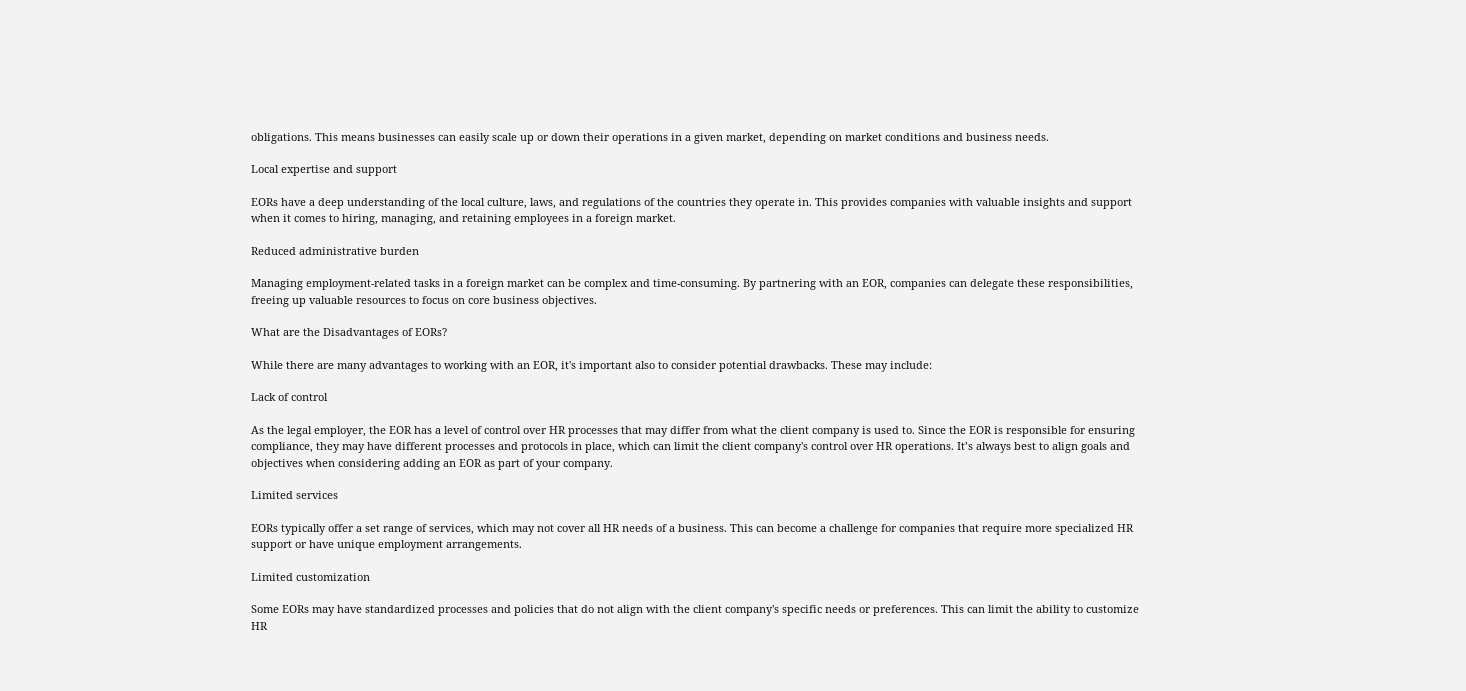obligations. This means businesses can easily scale up or down their operations in a given market, depending on market conditions and business needs.

Local expertise and support

EORs have a deep understanding of the local culture, laws, and regulations of the countries they operate in. This provides companies with valuable insights and support when it comes to hiring, managing, and retaining employees in a foreign market.

Reduced administrative burden

Managing employment-related tasks in a foreign market can be complex and time-consuming. By partnering with an EOR, companies can delegate these responsibilities, freeing up valuable resources to focus on core business objectives.

What are the Disadvantages of EORs?

While there are many advantages to working with an EOR, it's important also to consider potential drawbacks. These may include:

Lack of control

As the legal employer, the EOR has a level of control over HR processes that may differ from what the client company is used to. Since the EOR is responsible for ensuring compliance, they may have different processes and protocols in place, which can limit the client company's control over HR operations. It’s always best to align goals and objectives when considering adding an EOR as part of your company.

Limited services

EORs typically offer a set range of services, which may not cover all HR needs of a business. This can become a challenge for companies that require more specialized HR support or have unique employment arrangements.

Limited customization

Some EORs may have standardized processes and policies that do not align with the client company's specific needs or preferences. This can limit the ability to customize HR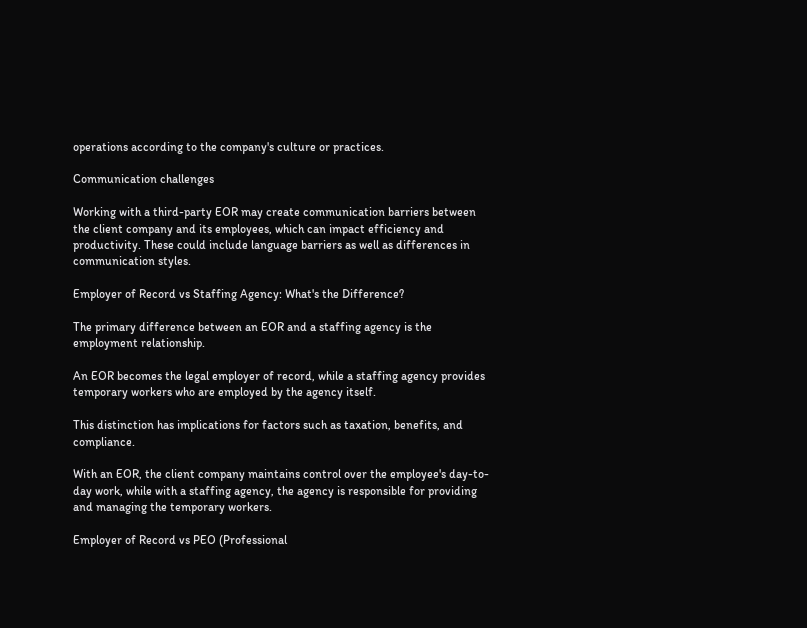operations according to the company's culture or practices.

Communication challenges

Working with a third-party EOR may create communication barriers between the client company and its employees, which can impact efficiency and productivity. These could include language barriers as well as differences in communication styles.

Employer of Record vs Staffing Agency: What's the Difference?

The primary difference between an EOR and a staffing agency is the employment relationship.

An EOR becomes the legal employer of record, while a staffing agency provides temporary workers who are employed by the agency itself.

This distinction has implications for factors such as taxation, benefits, and compliance.

With an EOR, the client company maintains control over the employee's day-to-day work, while with a staffing agency, the agency is responsible for providing and managing the temporary workers.

Employer of Record vs PEO (Professional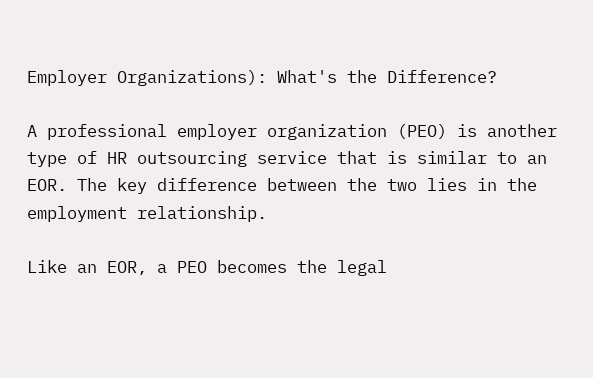Employer Organizations): What's the Difference?

A professional employer organization (PEO) is another type of HR outsourcing service that is similar to an EOR. The key difference between the two lies in the employment relationship.

Like an EOR, a PEO becomes the legal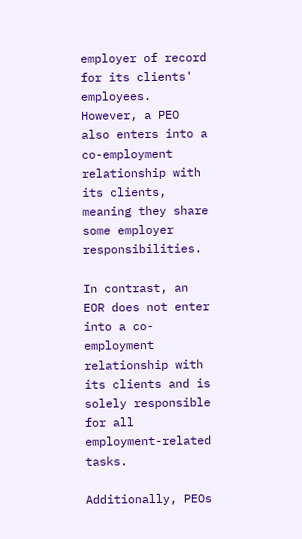employer of record for its clients' employees. However, a PEO also enters into a co-employment relationship with its clients, meaning they share some employer responsibilities.

In contrast, an EOR does not enter into a co-employment relationship with its clients and is solely responsible for all employment-related tasks.

Additionally, PEOs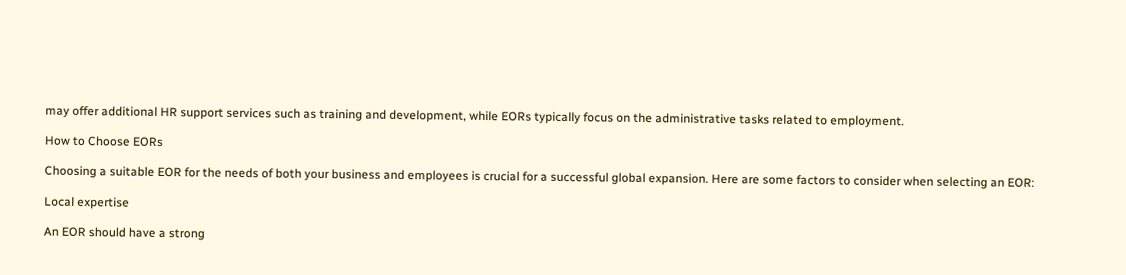may offer additional HR support services such as training and development, while EORs typically focus on the administrative tasks related to employment.

How to Choose EORs

Choosing a suitable EOR for the needs of both your business and employees is crucial for a successful global expansion. Here are some factors to consider when selecting an EOR:

Local expertise

An EOR should have a strong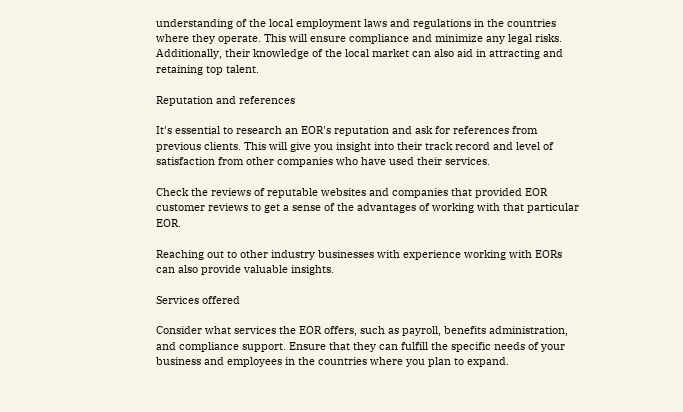understanding of the local employment laws and regulations in the countries where they operate. This will ensure compliance and minimize any legal risks. Additionally, their knowledge of the local market can also aid in attracting and retaining top talent.

Reputation and references

It's essential to research an EOR's reputation and ask for references from previous clients. This will give you insight into their track record and level of satisfaction from other companies who have used their services.

Check the reviews of reputable websites and companies that provided EOR customer reviews to get a sense of the advantages of working with that particular EOR.

Reaching out to other industry businesses with experience working with EORs can also provide valuable insights.

Services offered

Consider what services the EOR offers, such as payroll, benefits administration, and compliance support. Ensure that they can fulfill the specific needs of your business and employees in the countries where you plan to expand.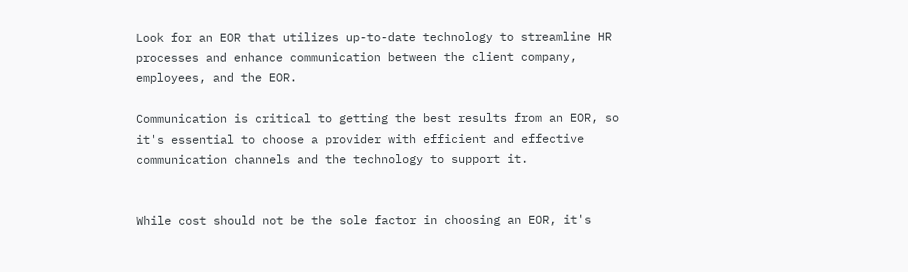Look for an EOR that utilizes up-to-date technology to streamline HR processes and enhance communication between the client company, employees, and the EOR.

Communication is critical to getting the best results from an EOR, so it's essential to choose a provider with efficient and effective communication channels and the technology to support it.


While cost should not be the sole factor in choosing an EOR, it's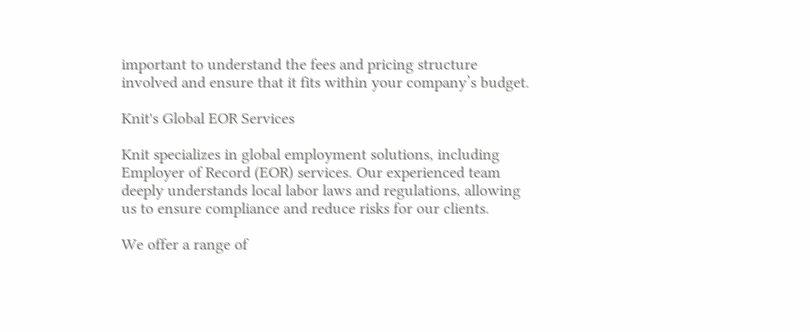important to understand the fees and pricing structure involved and ensure that it fits within your company’s budget.

Knit's Global EOR Services

Knit specializes in global employment solutions, including Employer of Record (EOR) services. Our experienced team deeply understands local labor laws and regulations, allowing us to ensure compliance and reduce risks for our clients.

We offer a range of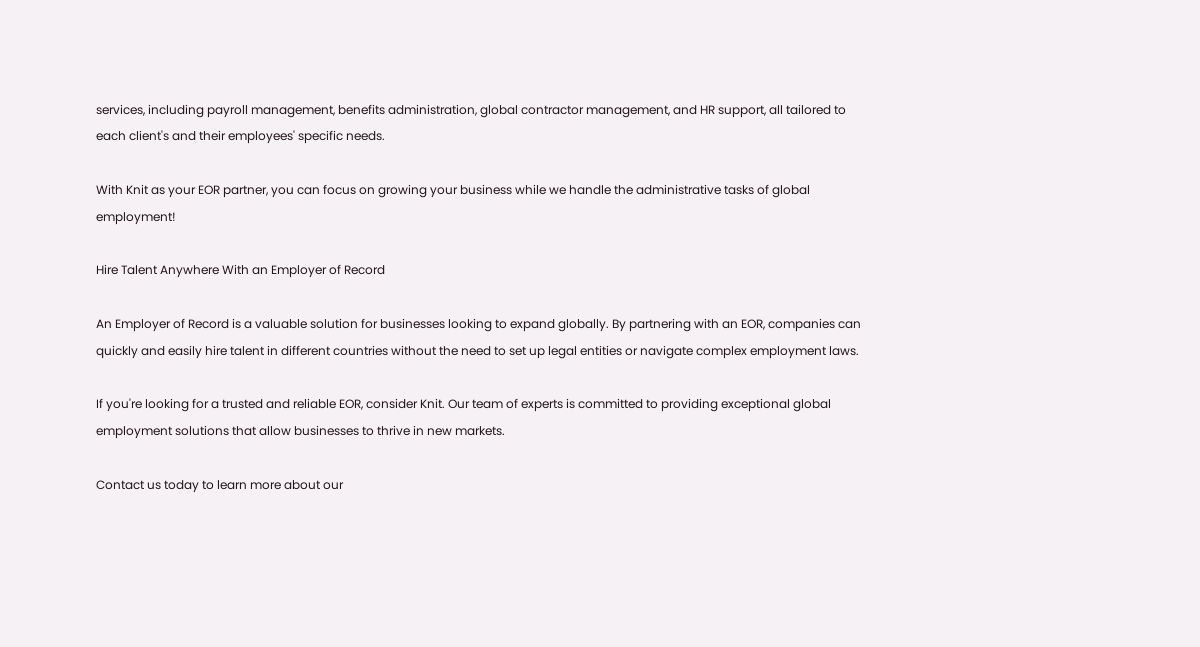services, including payroll management, benefits administration, global contractor management, and HR support, all tailored to each client's and their employees' specific needs.

With Knit as your EOR partner, you can focus on growing your business while we handle the administrative tasks of global employment!

Hire Talent Anywhere With an Employer of Record

An Employer of Record is a valuable solution for businesses looking to expand globally. By partnering with an EOR, companies can quickly and easily hire talent in different countries without the need to set up legal entities or navigate complex employment laws.

If you're looking for a trusted and reliable EOR, consider Knit. Our team of experts is committed to providing exceptional global employment solutions that allow businesses to thrive in new markets.

Contact us today to learn more about our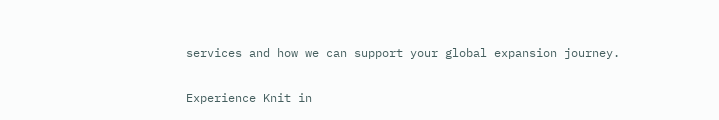services and how we can support your global expansion journey.

Experience Knit in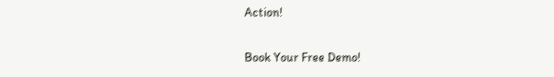Action!

Book Your Free Demo!